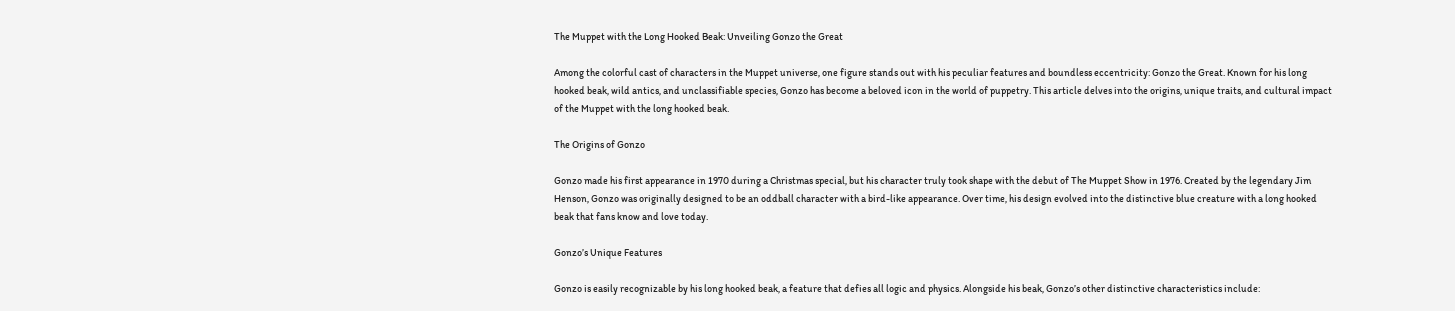The Muppet with the Long Hooked Beak: Unveiling Gonzo the Great

Among the colorful cast of characters in the Muppet universe, one figure stands out with his peculiar features and boundless eccentricity: Gonzo the Great. Known for his long hooked beak, wild antics, and unclassifiable species, Gonzo has become a beloved icon in the world of puppetry. This article delves into the origins, unique traits, and cultural impact of the Muppet with the long hooked beak.

The Origins of Gonzo

Gonzo made his first appearance in 1970 during a Christmas special, but his character truly took shape with the debut of The Muppet Show in 1976. Created by the legendary Jim Henson, Gonzo was originally designed to be an oddball character with a bird-like appearance. Over time, his design evolved into the distinctive blue creature with a long hooked beak that fans know and love today.

Gonzo’s Unique Features

Gonzo is easily recognizable by his long hooked beak, a feature that defies all logic and physics. Alongside his beak, Gonzo’s other distinctive characteristics include: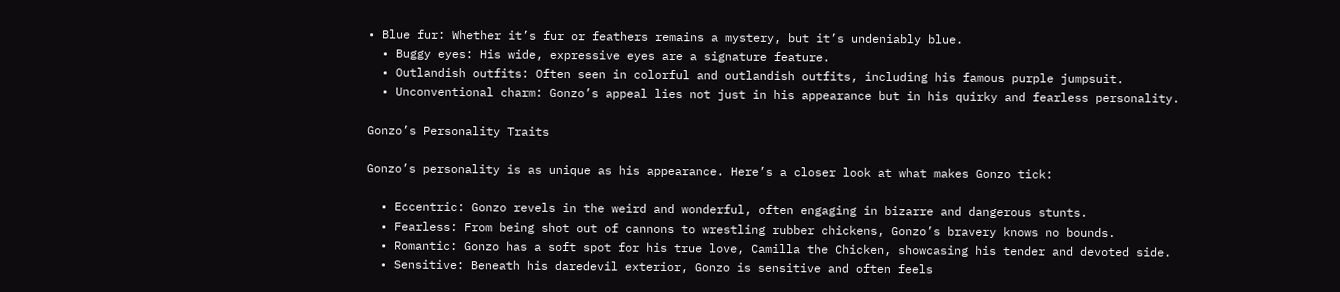• Blue fur: Whether it’s fur or feathers remains a mystery, but it’s undeniably blue.
  • Buggy eyes: His wide, expressive eyes are a signature feature.
  • Outlandish outfits: Often seen in colorful and outlandish outfits, including his famous purple jumpsuit.
  • Unconventional charm: Gonzo’s appeal lies not just in his appearance but in his quirky and fearless personality.

Gonzo’s Personality Traits

Gonzo’s personality is as unique as his appearance. Here’s a closer look at what makes Gonzo tick:

  • Eccentric: Gonzo revels in the weird and wonderful, often engaging in bizarre and dangerous stunts.
  • Fearless: From being shot out of cannons to wrestling rubber chickens, Gonzo’s bravery knows no bounds.
  • Romantic: Gonzo has a soft spot for his true love, Camilla the Chicken, showcasing his tender and devoted side.
  • Sensitive: Beneath his daredevil exterior, Gonzo is sensitive and often feels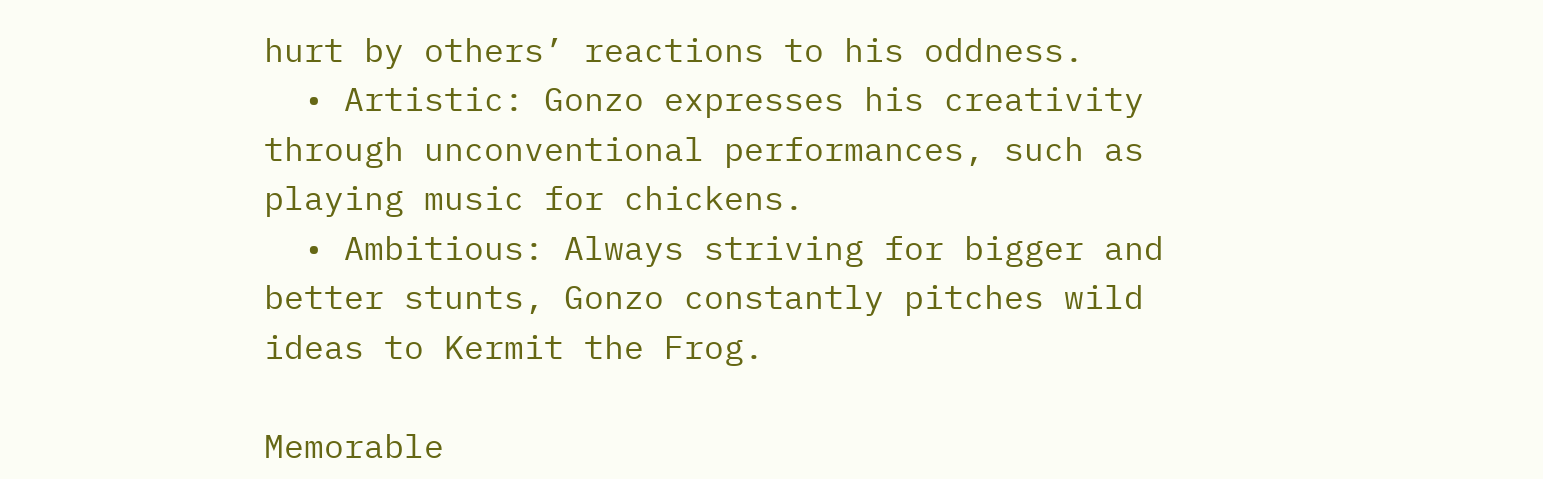hurt by others’ reactions to his oddness.
  • Artistic: Gonzo expresses his creativity through unconventional performances, such as playing music for chickens.
  • Ambitious: Always striving for bigger and better stunts, Gonzo constantly pitches wild ideas to Kermit the Frog.

Memorable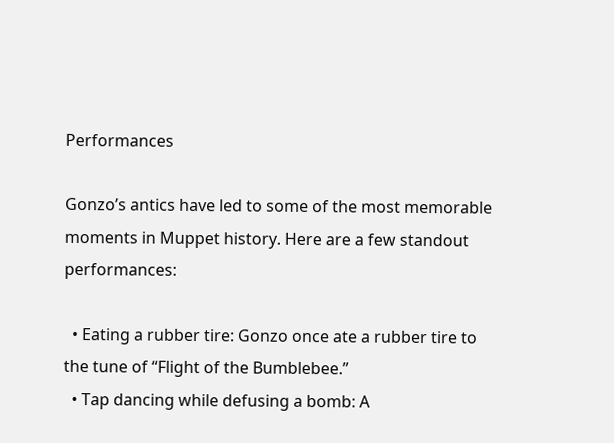Performances

Gonzo’s antics have led to some of the most memorable moments in Muppet history. Here are a few standout performances:

  • Eating a rubber tire: Gonzo once ate a rubber tire to the tune of “Flight of the Bumblebee.”
  • Tap dancing while defusing a bomb: A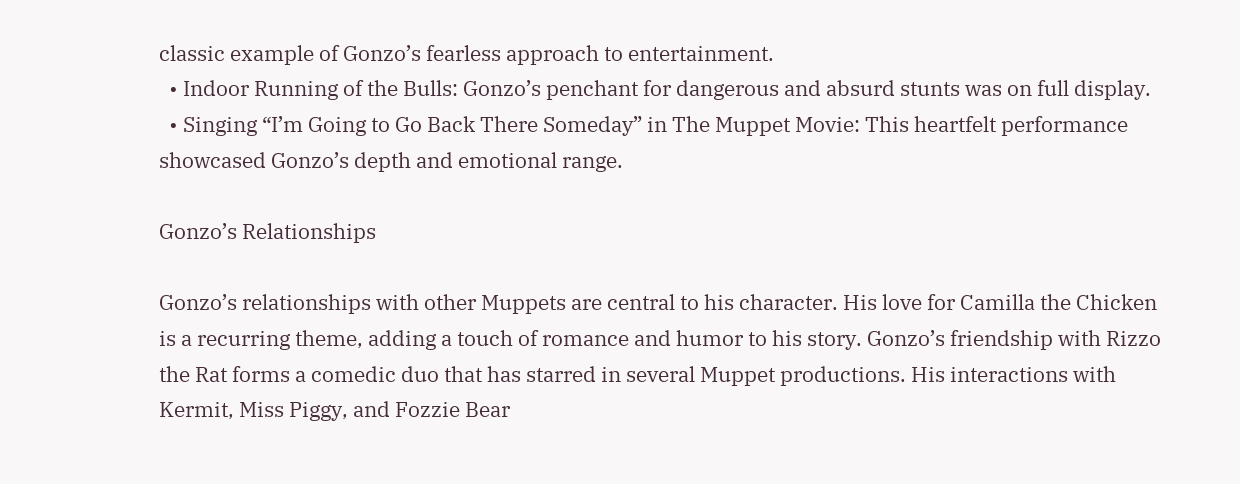classic example of Gonzo’s fearless approach to entertainment.
  • Indoor Running of the Bulls: Gonzo’s penchant for dangerous and absurd stunts was on full display.
  • Singing “I’m Going to Go Back There Someday” in The Muppet Movie: This heartfelt performance showcased Gonzo’s depth and emotional range.

Gonzo’s Relationships

Gonzo’s relationships with other Muppets are central to his character. His love for Camilla the Chicken is a recurring theme, adding a touch of romance and humor to his story. Gonzo’s friendship with Rizzo the Rat forms a comedic duo that has starred in several Muppet productions. His interactions with Kermit, Miss Piggy, and Fozzie Bear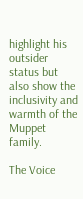highlight his outsider status but also show the inclusivity and warmth of the Muppet family.

The Voice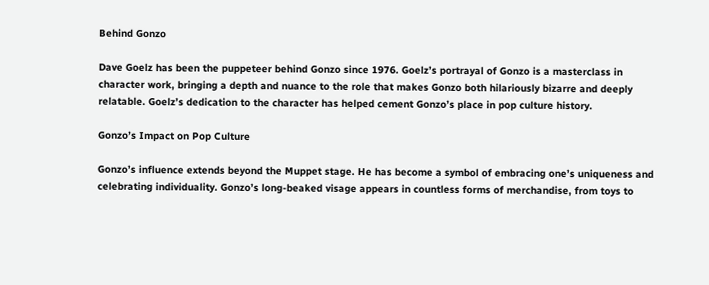Behind Gonzo

Dave Goelz has been the puppeteer behind Gonzo since 1976. Goelz’s portrayal of Gonzo is a masterclass in character work, bringing a depth and nuance to the role that makes Gonzo both hilariously bizarre and deeply relatable. Goelz’s dedication to the character has helped cement Gonzo’s place in pop culture history.

Gonzo’s Impact on Pop Culture

Gonzo’s influence extends beyond the Muppet stage. He has become a symbol of embracing one’s uniqueness and celebrating individuality. Gonzo’s long-beaked visage appears in countless forms of merchandise, from toys to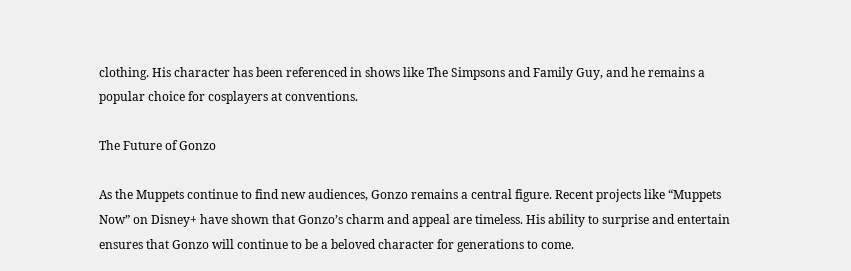clothing. His character has been referenced in shows like The Simpsons and Family Guy, and he remains a popular choice for cosplayers at conventions.

The Future of Gonzo

As the Muppets continue to find new audiences, Gonzo remains a central figure. Recent projects like “Muppets Now” on Disney+ have shown that Gonzo’s charm and appeal are timeless. His ability to surprise and entertain ensures that Gonzo will continue to be a beloved character for generations to come.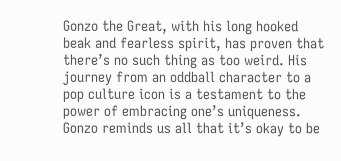Gonzo the Great, with his long hooked beak and fearless spirit, has proven that there’s no such thing as too weird. His journey from an oddball character to a pop culture icon is a testament to the power of embracing one’s uniqueness. Gonzo reminds us all that it’s okay to be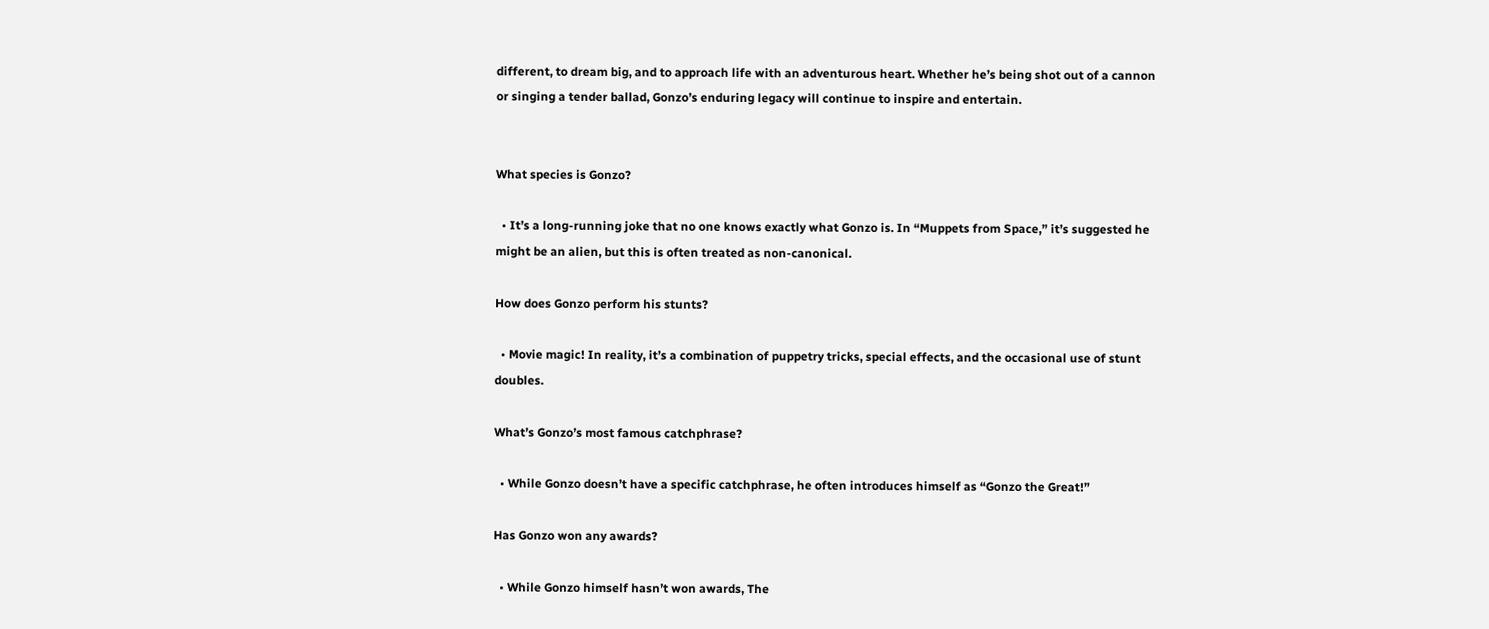different, to dream big, and to approach life with an adventurous heart. Whether he’s being shot out of a cannon or singing a tender ballad, Gonzo’s enduring legacy will continue to inspire and entertain.


What species is Gonzo?

  • It’s a long-running joke that no one knows exactly what Gonzo is. In “Muppets from Space,” it’s suggested he might be an alien, but this is often treated as non-canonical.

How does Gonzo perform his stunts?

  • Movie magic! In reality, it’s a combination of puppetry tricks, special effects, and the occasional use of stunt doubles.

What’s Gonzo’s most famous catchphrase?

  • While Gonzo doesn’t have a specific catchphrase, he often introduces himself as “Gonzo the Great!”

Has Gonzo won any awards?

  • While Gonzo himself hasn’t won awards, The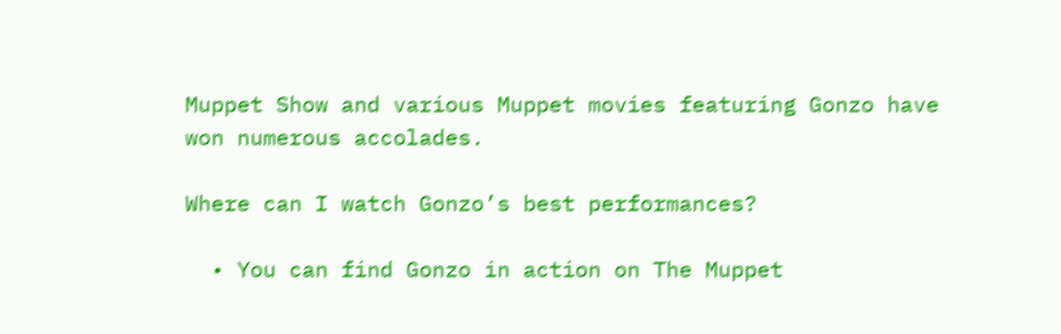Muppet Show and various Muppet movies featuring Gonzo have won numerous accolades.

Where can I watch Gonzo’s best performances?

  • You can find Gonzo in action on The Muppet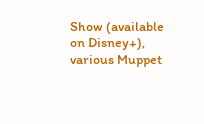Show (available on Disney+), various Muppet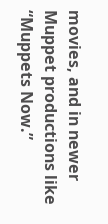movies, and in newer Muppet productions like “Muppets Now.”